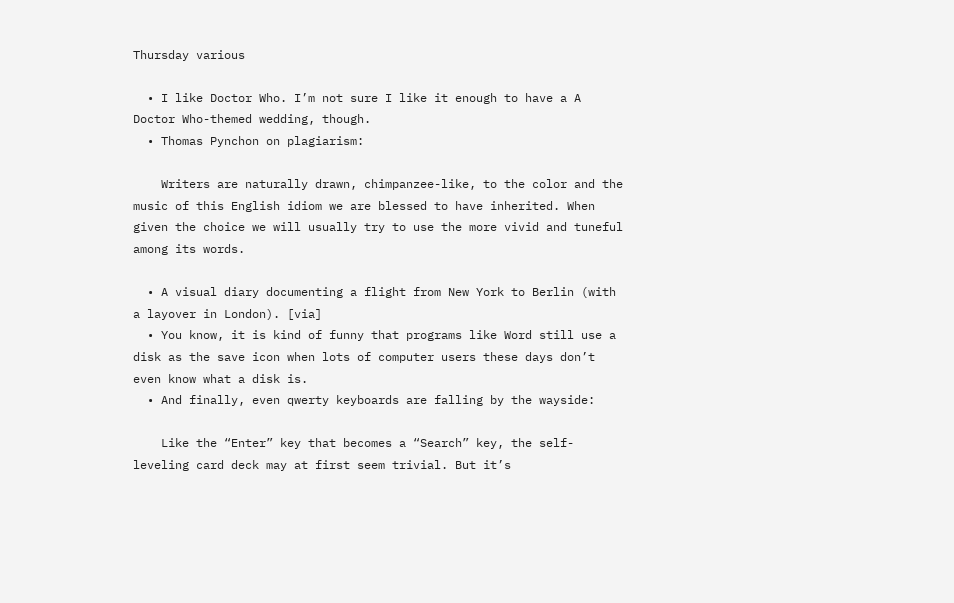Thursday various

  • I like Doctor Who. I’m not sure I like it enough to have a A Doctor Who-themed wedding, though.
  • Thomas Pynchon on plagiarism:

    Writers are naturally drawn, chimpanzee-like, to the color and the music of this English idiom we are blessed to have inherited. When given the choice we will usually try to use the more vivid and tuneful among its words.

  • A visual diary documenting a flight from New York to Berlin (with a layover in London). [via]
  • You know, it is kind of funny that programs like Word still use a disk as the save icon when lots of computer users these days don’t even know what a disk is.
  • And finally, even qwerty keyboards are falling by the wayside:

    Like the “Enter” key that becomes a “Search” key, the self-leveling card deck may at first seem trivial. But it’s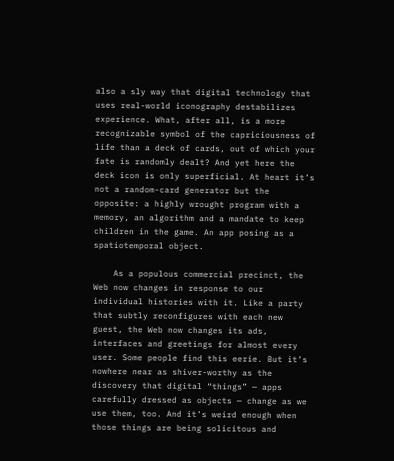also a sly way that digital technology that uses real-world iconography destabilizes experience. What, after all, is a more recognizable symbol of the capriciousness of life than a deck of cards, out of which your fate is randomly dealt? And yet here the deck icon is only superficial. At heart it’s not a random-card generator but the opposite: a highly wrought program with a memory, an algorithm and a mandate to keep children in the game. An app posing as a spatiotemporal object.

    As a populous commercial precinct, the Web now changes in response to our individual histories with it. Like a party that subtly reconfigures with each new guest, the Web now changes its ads, interfaces and greetings for almost every user. Some people find this eerie. But it’s nowhere near as shiver-worthy as the discovery that digital “things” — apps carefully dressed as objects — change as we use them, too. And it’s weird enough when those things are being solicitous and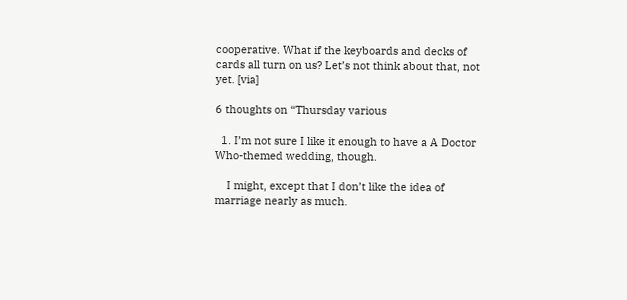cooperative. What if the keyboards and decks of cards all turn on us? Let’s not think about that, not yet. [via]

6 thoughts on “Thursday various

  1. I’m not sure I like it enough to have a A Doctor Who-themed wedding, though.

    I might, except that I don’t like the idea of marriage nearly as much.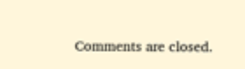Comments are closed.